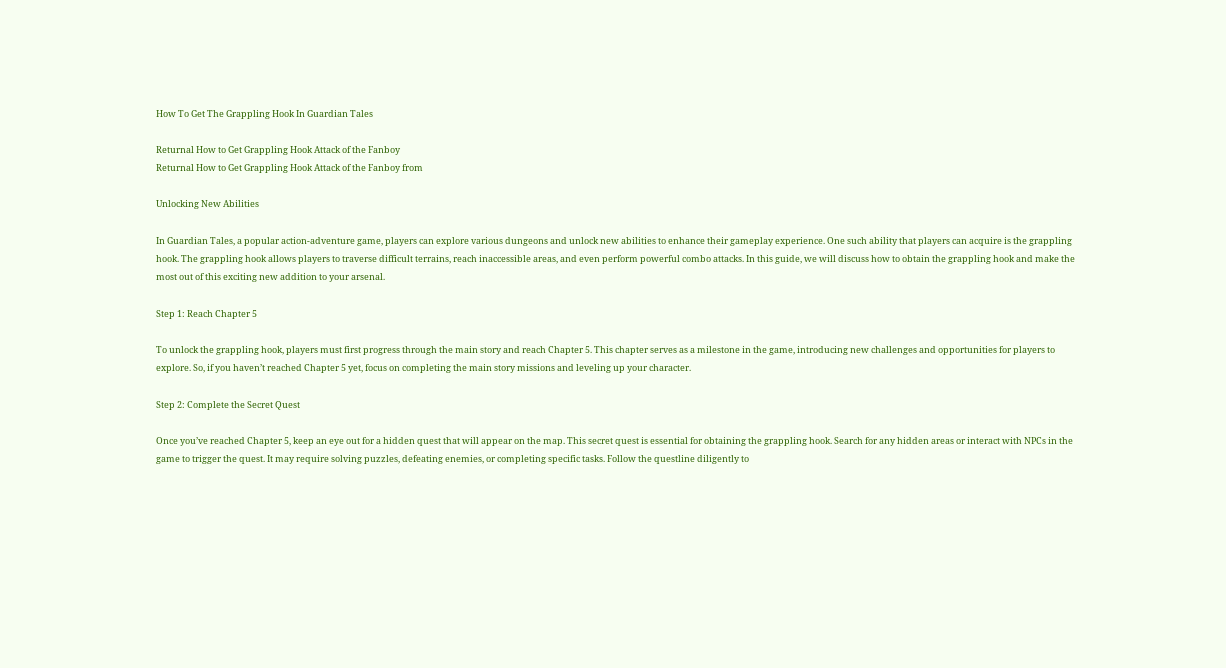How To Get The Grappling Hook In Guardian Tales

Returnal How to Get Grappling Hook Attack of the Fanboy
Returnal How to Get Grappling Hook Attack of the Fanboy from

Unlocking New Abilities

In Guardian Tales, a popular action-adventure game, players can explore various dungeons and unlock new abilities to enhance their gameplay experience. One such ability that players can acquire is the grappling hook. The grappling hook allows players to traverse difficult terrains, reach inaccessible areas, and even perform powerful combo attacks. In this guide, we will discuss how to obtain the grappling hook and make the most out of this exciting new addition to your arsenal.

Step 1: Reach Chapter 5

To unlock the grappling hook, players must first progress through the main story and reach Chapter 5. This chapter serves as a milestone in the game, introducing new challenges and opportunities for players to explore. So, if you haven’t reached Chapter 5 yet, focus on completing the main story missions and leveling up your character.

Step 2: Complete the Secret Quest

Once you’ve reached Chapter 5, keep an eye out for a hidden quest that will appear on the map. This secret quest is essential for obtaining the grappling hook. Search for any hidden areas or interact with NPCs in the game to trigger the quest. It may require solving puzzles, defeating enemies, or completing specific tasks. Follow the questline diligently to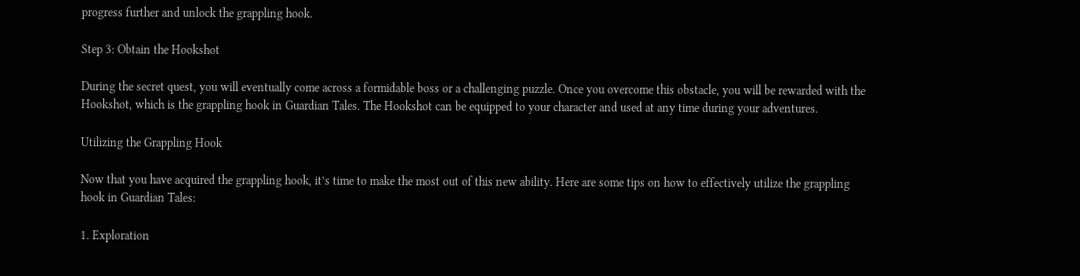progress further and unlock the grappling hook.

Step 3: Obtain the Hookshot

During the secret quest, you will eventually come across a formidable boss or a challenging puzzle. Once you overcome this obstacle, you will be rewarded with the Hookshot, which is the grappling hook in Guardian Tales. The Hookshot can be equipped to your character and used at any time during your adventures.

Utilizing the Grappling Hook

Now that you have acquired the grappling hook, it’s time to make the most out of this new ability. Here are some tips on how to effectively utilize the grappling hook in Guardian Tales:

1. Exploration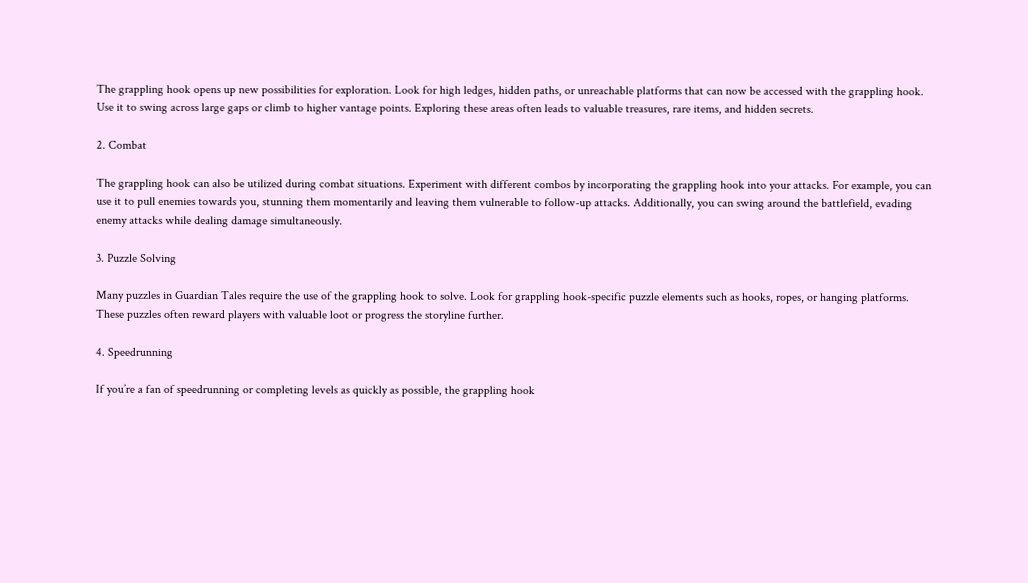The grappling hook opens up new possibilities for exploration. Look for high ledges, hidden paths, or unreachable platforms that can now be accessed with the grappling hook. Use it to swing across large gaps or climb to higher vantage points. Exploring these areas often leads to valuable treasures, rare items, and hidden secrets.

2. Combat

The grappling hook can also be utilized during combat situations. Experiment with different combos by incorporating the grappling hook into your attacks. For example, you can use it to pull enemies towards you, stunning them momentarily and leaving them vulnerable to follow-up attacks. Additionally, you can swing around the battlefield, evading enemy attacks while dealing damage simultaneously.

3. Puzzle Solving

Many puzzles in Guardian Tales require the use of the grappling hook to solve. Look for grappling hook-specific puzzle elements such as hooks, ropes, or hanging platforms. These puzzles often reward players with valuable loot or progress the storyline further.

4. Speedrunning

If you’re a fan of speedrunning or completing levels as quickly as possible, the grappling hook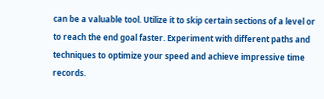can be a valuable tool. Utilize it to skip certain sections of a level or to reach the end goal faster. Experiment with different paths and techniques to optimize your speed and achieve impressive time records.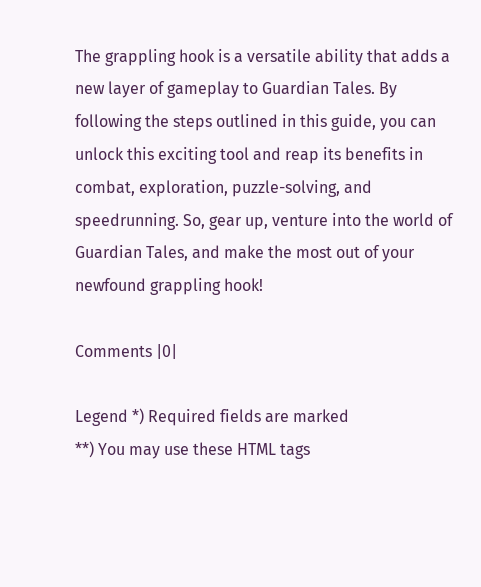The grappling hook is a versatile ability that adds a new layer of gameplay to Guardian Tales. By following the steps outlined in this guide, you can unlock this exciting tool and reap its benefits in combat, exploration, puzzle-solving, and speedrunning. So, gear up, venture into the world of Guardian Tales, and make the most out of your newfound grappling hook!

Comments |0|

Legend *) Required fields are marked
**) You may use these HTML tags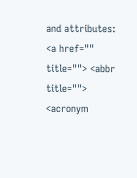and attributes: <a href="" title=""> <abbr title=""> <acronym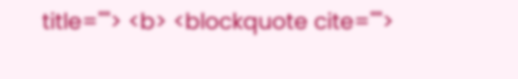title=""> <b> <blockquote cite="">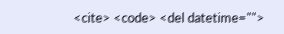<cite> <code> <del datetime="">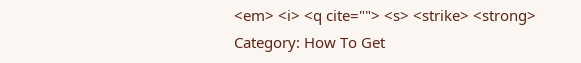<em> <i> <q cite=""> <s> <strike> <strong>
Category: How To Get